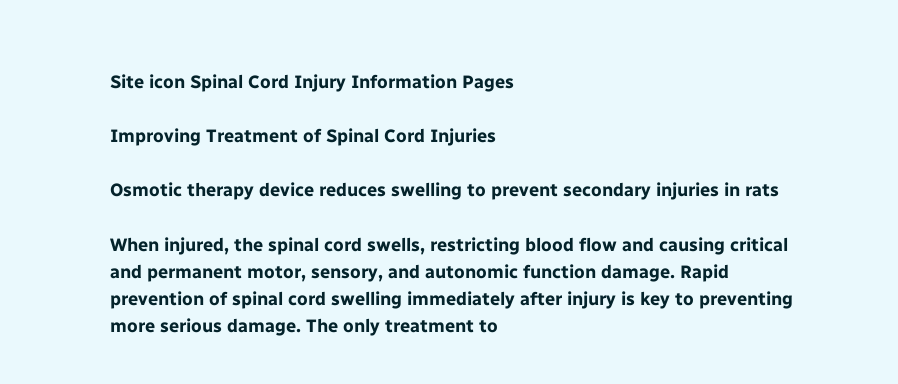Site icon Spinal Cord Injury Information Pages

Improving Treatment of Spinal Cord Injuries

Osmotic therapy device reduces swelling to prevent secondary injuries in rats

When injured, the spinal cord swells, restricting blood flow and causing critical and permanent motor, sensory, and autonomic function damage. Rapid prevention of spinal cord swelling immediately after injury is key to preventing more serious damage. The only treatment to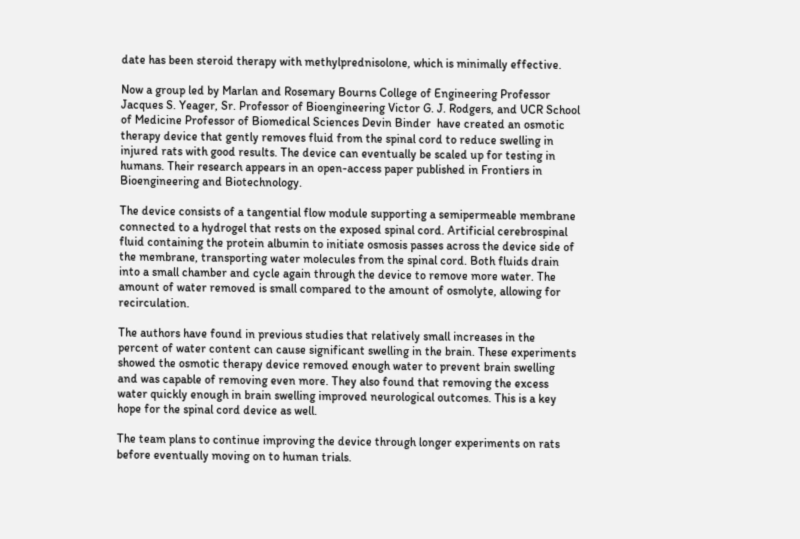date has been steroid therapy with methylprednisolone, which is minimally effective.

Now a group led by Marlan and Rosemary Bourns College of Engineering Professor Jacques S. Yeager, Sr. Professor of Bioengineering Victor G. J. Rodgers, and UCR School of Medicine Professor of Biomedical Sciences Devin Binder  have created an osmotic therapy device that gently removes fluid from the spinal cord to reduce swelling in injured rats with good results. The device can eventually be scaled up for testing in humans. Their research appears in an open-access paper published in Frontiers in Bioengineering and Biotechnology.

The device consists of a tangential flow module supporting a semipermeable membrane connected to a hydrogel that rests on the exposed spinal cord. Artificial cerebrospinal fluid containing the protein albumin to initiate osmosis passes across the device side of the membrane, transporting water molecules from the spinal cord. Both fluids drain into a small chamber and cycle again through the device to remove more water. The amount of water removed is small compared to the amount of osmolyte, allowing for recirculation.

The authors have found in previous studies that relatively small increases in the percent of water content can cause significant swelling in the brain. These experiments showed the osmotic therapy device removed enough water to prevent brain swelling and was capable of removing even more. They also found that removing the excess water quickly enough in brain swelling improved neurological outcomes. This is a key hope for the spinal cord device as well.

The team plans to continue improving the device through longer experiments on rats before eventually moving on to human trials.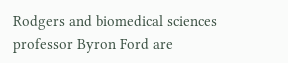Rodgers and biomedical sciences professor Byron Ford are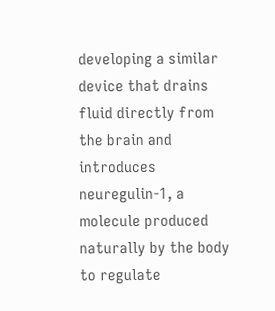developing a similar device that drains fluid directly from the brain and introduces neuregulin-1, a molecule produced naturally by the body to regulate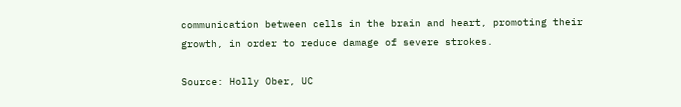communication between cells in the brain and heart, promoting their growth, in order to reduce damage of severe strokes.

Source: Holly Ober, UC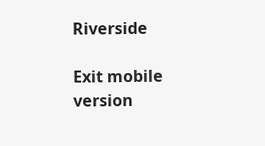Riverside

Exit mobile version